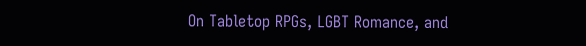On Tabletop RPGs, LGBT Romance, and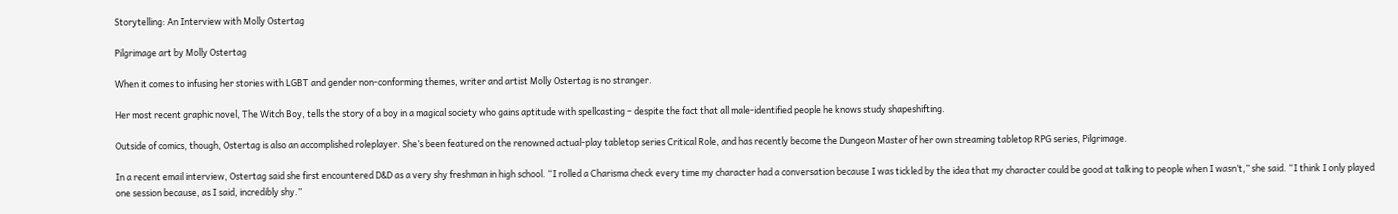Storytelling: An Interview with Molly Ostertag

Pilgrimage art by Molly Ostertag

When it comes to infusing her stories with LGBT and gender non-conforming themes, writer and artist Molly Ostertag is no stranger.

Her most recent graphic novel, The Witch Boy, tells the story of a boy in a magical society who gains aptitude with spellcasting – despite the fact that all male-identified people he knows study shapeshifting.

Outside of comics, though, Ostertag is also an accomplished roleplayer. She’s been featured on the renowned actual-play tabletop series Critical Role, and has recently become the Dungeon Master of her own streaming tabletop RPG series, Pilgrimage.

In a recent email interview, Ostertag said she first encountered D&D as a very shy freshman in high school. “I rolled a Charisma check every time my character had a conversation because I was tickled by the idea that my character could be good at talking to people when I wasn’t,” she said. “I think I only played one session because, as I said, incredibly shy.”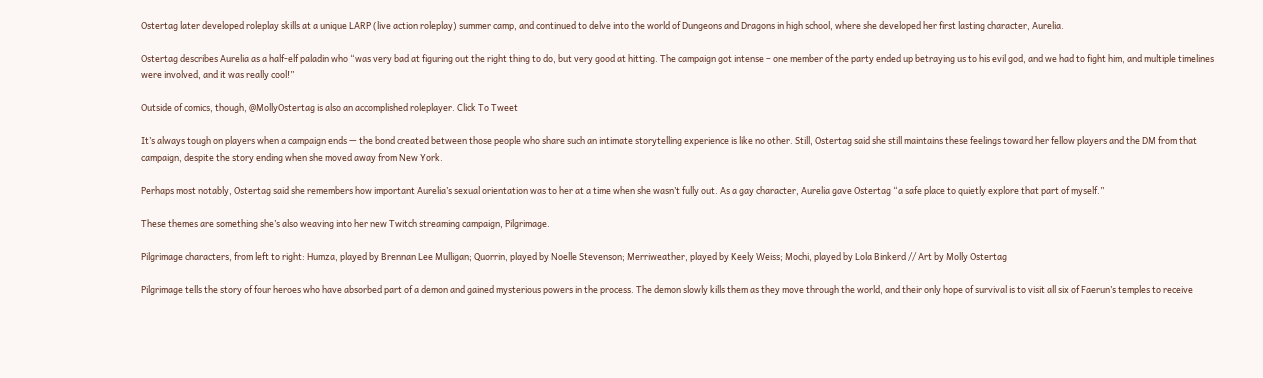Ostertag later developed roleplay skills at a unique LARP (live action roleplay) summer camp, and continued to delve into the world of Dungeons and Dragons in high school, where she developed her first lasting character, Aurelia.

Ostertag describes Aurelia as a half-elf paladin who “was very bad at figuring out the right thing to do, but very good at hitting. The campaign got intense – one member of the party ended up betraying us to his evil god, and we had to fight him, and multiple timelines were involved, and it was really cool!”

Outside of comics, though, @MollyOstertag is also an accomplished roleplayer. Click To Tweet

It’s always tough on players when a campaign ends — the bond created between those people who share such an intimate storytelling experience is like no other. Still, Ostertag said she still maintains these feelings toward her fellow players and the DM from that campaign, despite the story ending when she moved away from New York.

Perhaps most notably, Ostertag said she remembers how important Aurelia’s sexual orientation was to her at a time when she wasn’t fully out. As a gay character, Aurelia gave Ostertag “a safe place to quietly explore that part of myself.”

These themes are something she’s also weaving into her new Twitch streaming campaign, Pilgrimage.

Pilgrimage characters, from left to right: Humza, played by Brennan Lee Mulligan; Quorrin, played by Noelle Stevenson; Merriweather, played by Keely Weiss; Mochi, played by Lola Binkerd // Art by Molly Ostertag

Pilgrimage tells the story of four heroes who have absorbed part of a demon and gained mysterious powers in the process. The demon slowly kills them as they move through the world, and their only hope of survival is to visit all six of Faerun’s temples to receive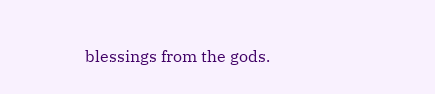blessings from the gods.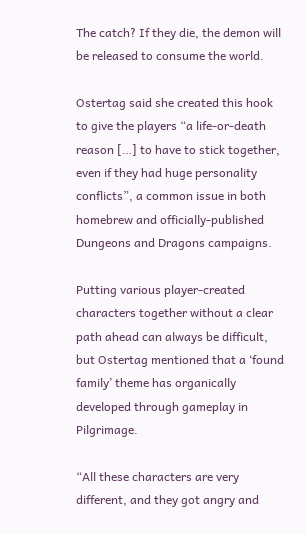The catch? If they die, the demon will be released to consume the world.

Ostertag said she created this hook to give the players “a life-or-death reason […] to have to stick together, even if they had huge personality conflicts”, a common issue in both homebrew and officially-published Dungeons and Dragons campaigns.

Putting various player-created characters together without a clear path ahead can always be difficult, but Ostertag mentioned that a ‘found family’ theme has organically developed through gameplay in Pilgrimage.

“All these characters are very different, and they got angry and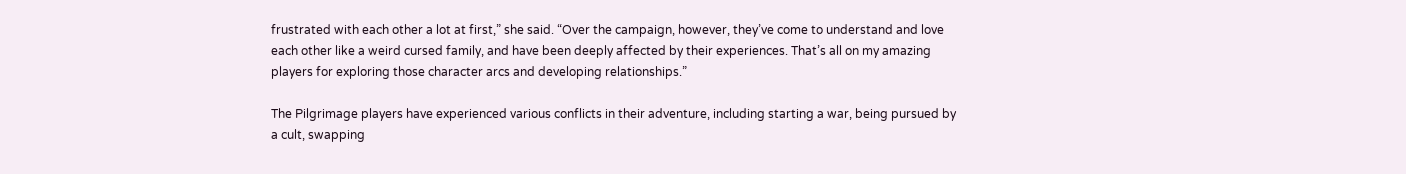frustrated with each other a lot at first,” she said. “Over the campaign, however, they’ve come to understand and love each other like a weird cursed family, and have been deeply affected by their experiences. That’s all on my amazing players for exploring those character arcs and developing relationships.”

The Pilgrimage players have experienced various conflicts in their adventure, including starting a war, being pursued by a cult, swapping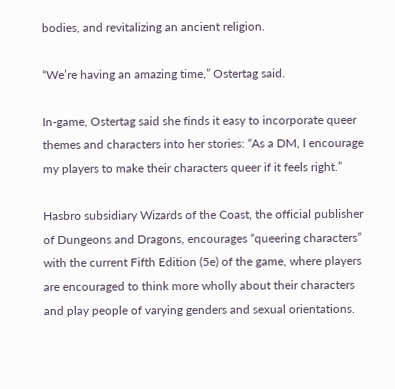bodies, and revitalizing an ancient religion.

“We’re having an amazing time,” Ostertag said.

In-game, Ostertag said she finds it easy to incorporate queer themes and characters into her stories: “As a DM, I encourage my players to make their characters queer if it feels right.”

Hasbro subsidiary Wizards of the Coast, the official publisher of Dungeons and Dragons, encourages “queering characters” with the current Fifth Edition (5e) of the game, where players are encouraged to think more wholly about their characters and play people of varying genders and sexual orientations.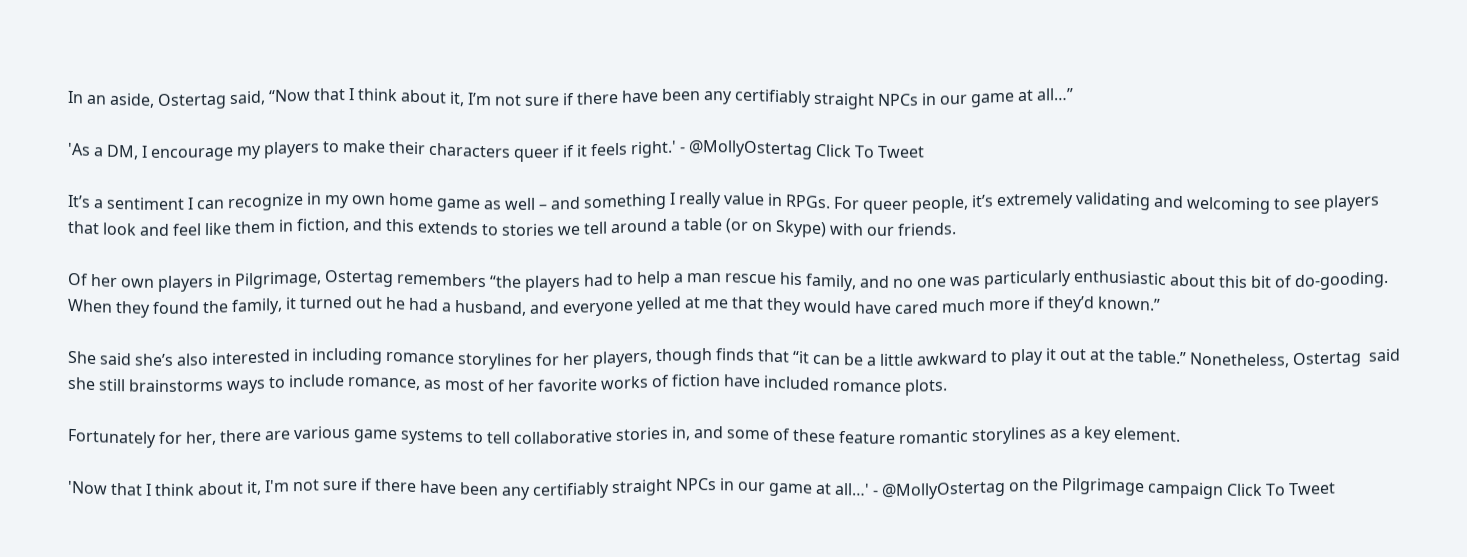In an aside, Ostertag said, “Now that I think about it, I’m not sure if there have been any certifiably straight NPCs in our game at all…”

'As a DM, I encourage my players to make their characters queer if it feels right.' - @MollyOstertag Click To Tweet

It’s a sentiment I can recognize in my own home game as well – and something I really value in RPGs. For queer people, it’s extremely validating and welcoming to see players that look and feel like them in fiction, and this extends to stories we tell around a table (or on Skype) with our friends.

Of her own players in Pilgrimage, Ostertag remembers “the players had to help a man rescue his family, and no one was particularly enthusiastic about this bit of do-gooding. When they found the family, it turned out he had a husband, and everyone yelled at me that they would have cared much more if they’d known.”

She said she’s also interested in including romance storylines for her players, though finds that “it can be a little awkward to play it out at the table.” Nonetheless, Ostertag  said she still brainstorms ways to include romance, as most of her favorite works of fiction have included romance plots.

Fortunately for her, there are various game systems to tell collaborative stories in, and some of these feature romantic storylines as a key element.

'Now that I think about it, I'm not sure if there have been any certifiably straight NPCs in our game at all…' - @MollyOstertag on the Pilgrimage campaign Click To Tweet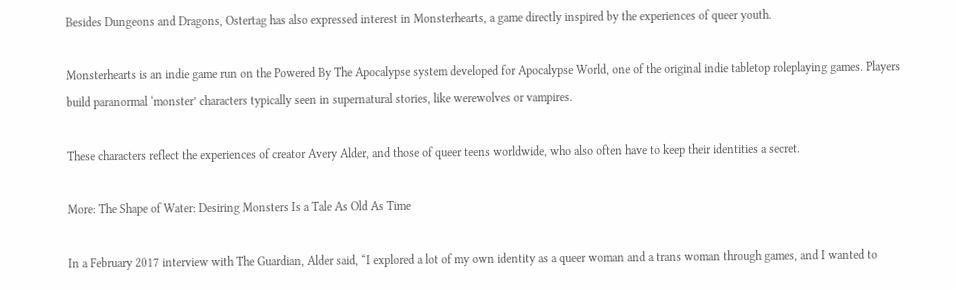Besides Dungeons and Dragons, Ostertag has also expressed interest in Monsterhearts, a game directly inspired by the experiences of queer youth.

Monsterhearts is an indie game run on the Powered By The Apocalypse system developed for Apocalypse World, one of the original indie tabletop roleplaying games. Players build paranormal ‘monster’ characters typically seen in supernatural stories, like werewolves or vampires.

These characters reflect the experiences of creator Avery Alder, and those of queer teens worldwide, who also often have to keep their identities a secret.

More: The Shape of Water: Desiring Monsters Is a Tale As Old As Time

In a February 2017 interview with The Guardian, Alder said, “I explored a lot of my own identity as a queer woman and a trans woman through games, and I wanted to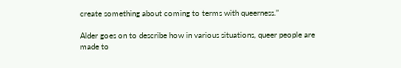create something about coming to terms with queerness.”

Alder goes on to describe how in various situations, queer people are made to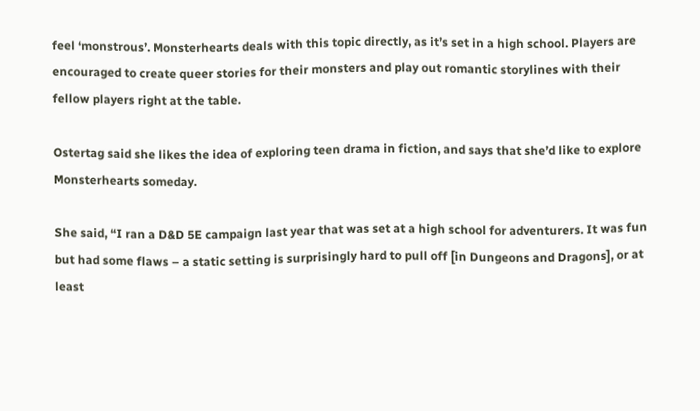feel ‘monstrous’. Monsterhearts deals with this topic directly, as it’s set in a high school. Players are encouraged to create queer stories for their monsters and play out romantic storylines with their fellow players right at the table.

Ostertag said she likes the idea of exploring teen drama in fiction, and says that she’d like to explore Monsterhearts someday.

She said, “I ran a D&D 5E campaign last year that was set at a high school for adventurers. It was fun but had some flaws – a static setting is surprisingly hard to pull off [in Dungeons and Dragons], or at least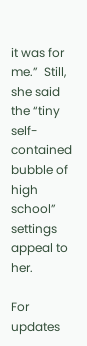it was for me.”  Still, she said the “tiny self-contained bubble of high school” settings appeal to her.

For updates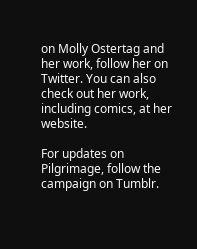on Molly Ostertag and her work, follow her on Twitter. You can also check out her work, including comics, at her website.

For updates on Pilgrimage, follow the campaign on Tumblr.